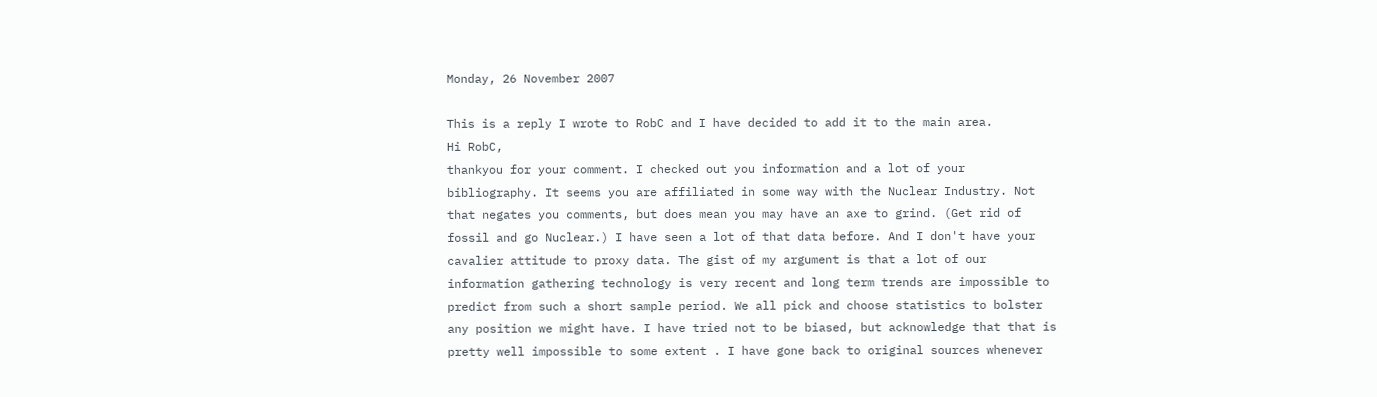Monday, 26 November 2007

This is a reply I wrote to RobC and I have decided to add it to the main area.
Hi RobC,
thankyou for your comment. I checked out you information and a lot of your bibliography. It seems you are affiliated in some way with the Nuclear Industry. Not that negates you comments, but does mean you may have an axe to grind. (Get rid of fossil and go Nuclear.) I have seen a lot of that data before. And I don't have your cavalier attitude to proxy data. The gist of my argument is that a lot of our information gathering technology is very recent and long term trends are impossible to predict from such a short sample period. We all pick and choose statistics to bolster any position we might have. I have tried not to be biased, but acknowledge that that is pretty well impossible to some extent . I have gone back to original sources whenever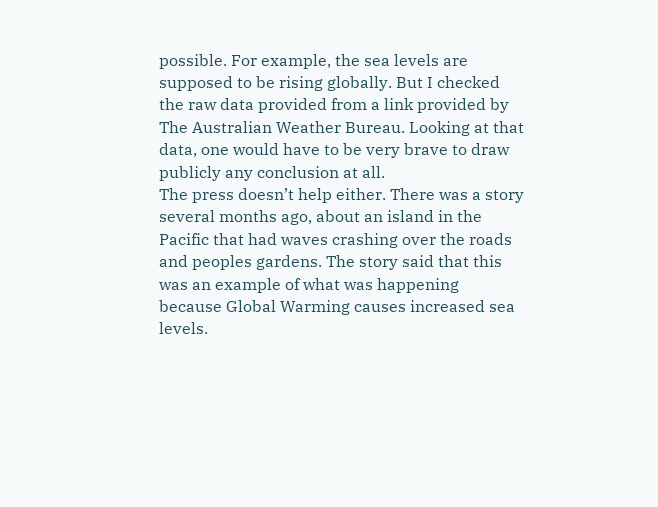possible. For example, the sea levels are supposed to be rising globally. But I checked the raw data provided from a link provided by The Australian Weather Bureau. Looking at that data, one would have to be very brave to draw publicly any conclusion at all.
The press doesn’t help either. There was a story several months ago, about an island in the Pacific that had waves crashing over the roads and peoples gardens. The story said that this was an example of what was happening because Global Warming causes increased sea levels.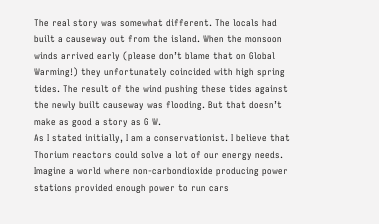The real story was somewhat different. The locals had built a causeway out from the island. When the monsoon winds arrived early (please don’t blame that on Global Warming!) they unfortunately coincided with high spring tides. The result of the wind pushing these tides against the newly built causeway was flooding. But that doesn’t make as good a story as G W.
As I stated initially, I am a conservationist. I believe that Thorium reactors could solve a lot of our energy needs.
Imagine a world where non-carbondioxide producing power stations provided enough power to run cars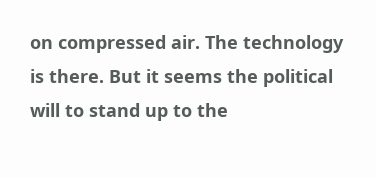on compressed air. The technology is there. But it seems the political will to stand up to the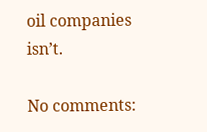oil companies isn’t.

No comments: